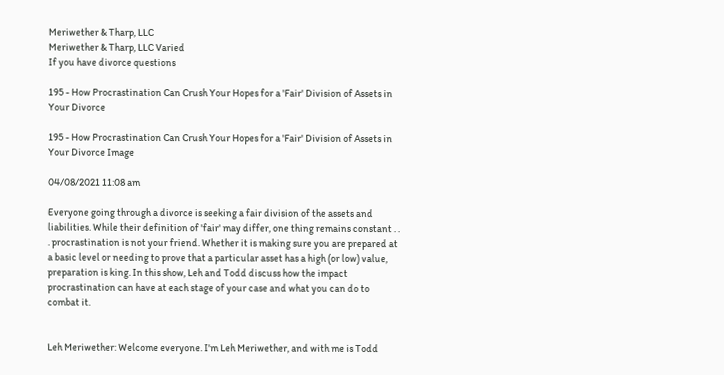Meriwether & Tharp, LLC
Meriwether & Tharp, LLC Varied
If you have divorce questions

195 - How Procrastination Can Crush Your Hopes for a 'Fair' Division of Assets in Your Divorce

195 - How Procrastination Can Crush Your Hopes for a 'Fair' Division of Assets in Your Divorce Image

04/08/2021 11:08 am

Everyone going through a divorce is seeking a fair division of the assets and liabilities. While their definition of 'fair' may differ, one thing remains constant . . . procrastination is not your friend. Whether it is making sure you are prepared at a basic level or needing to prove that a particular asset has a high (or low) value, preparation is king. In this show, Leh and Todd discuss how the impact procrastination can have at each stage of your case and what you can do to combat it.


Leh Meriwether: Welcome everyone. I'm Leh Meriwether, and with me is Todd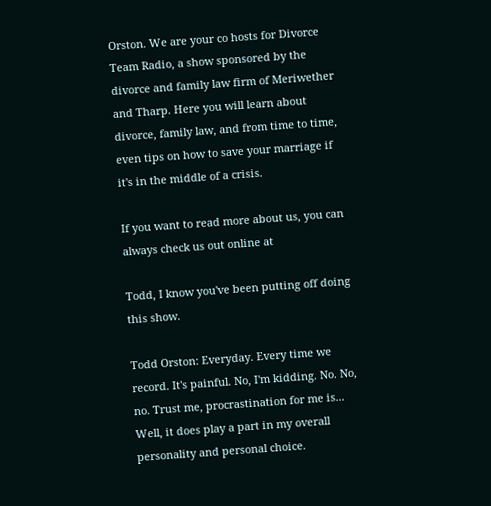Orston. We are your co hosts for Divorce Team Radio, a show sponsored by the divorce and family law firm of Meriwether and Tharp. Here you will learn about divorce, family law, and from time to time, even tips on how to save your marriage if it's in the middle of a crisis.

If you want to read more about us, you can always check us out online at

Todd, I know you've been putting off doing this show.

Todd Orston: Everyday. Every time we record. It's painful. No, I'm kidding. No. No, no. Trust me, procrastination for me is... Well, it does play a part in my overall personality and personal choice.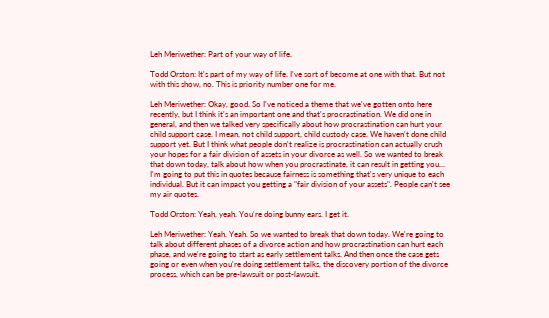Leh Meriwether: Part of your way of life.

Todd Orston: It's part of my way of life. I've sort of become at one with that. But not with this show, no. This is priority number one for me.

Leh Meriwether: Okay, good. So I've noticed a theme that we've gotten onto here recently, but I think it's an important one and that's procrastination. We did one in general, and then we talked very specifically about how procrastination can hurt your child support case. I mean, not child support, child custody case. We haven't done child support yet. But I think what people don't realize is procrastination can actually crush your hopes for a fair division of assets in your divorce as well. So we wanted to break that down today, talk about how when you procrastinate, it can result in getting you... I'm going to put this in quotes because fairness is something that's very unique to each individual. But it can impact you getting a "fair division of your assets". People can't see my air quotes.

Todd Orston: Yeah, yeah. You're doing bunny ears. I get it.

Leh Meriwether: Yeah. Yeah. So we wanted to break that down today. We're going to talk about different phases of a divorce action and how procrastination can hurt each phase, and we're going to start as early settlement talks. And then once the case gets going or even when you're doing settlement talks, the discovery portion of the divorce process, which can be pre-lawsuit or post-lawsuit.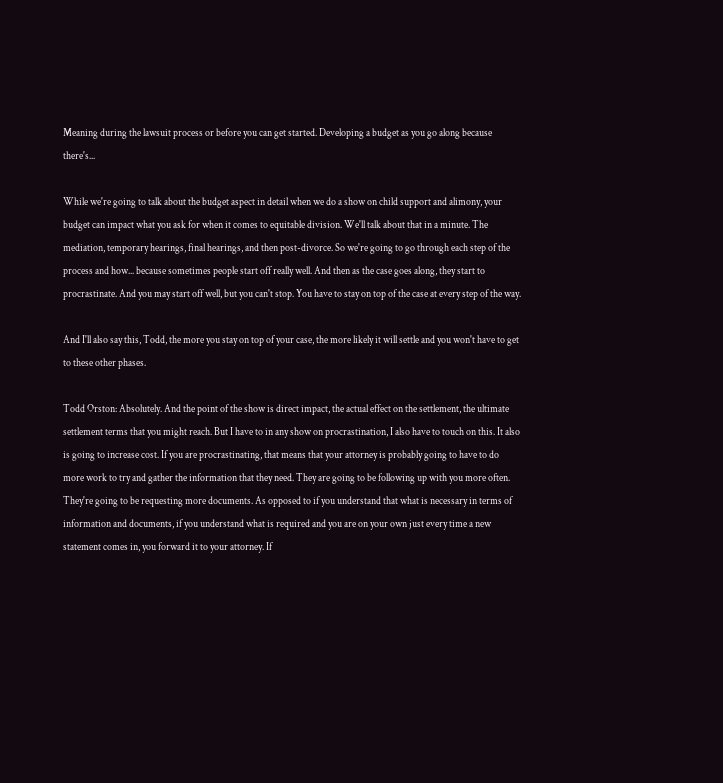Meaning during the lawsuit process or before you can get started. Developing a budget as you go along because there's...

While we're going to talk about the budget aspect in detail when we do a show on child support and alimony, your budget can impact what you ask for when it comes to equitable division. We'll talk about that in a minute. The mediation, temporary hearings, final hearings, and then post-divorce. So we're going to go through each step of the process and how... because sometimes people start off really well. And then as the case goes along, they start to procrastinate. And you may start off well, but you can't stop. You have to stay on top of the case at every step of the way.

And I'll also say this, Todd, the more you stay on top of your case, the more likely it will settle and you won't have to get to these other phases.

Todd Orston: Absolutely. And the point of the show is direct impact, the actual effect on the settlement, the ultimate settlement terms that you might reach. But I have to in any show on procrastination, I also have to touch on this. It also is going to increase cost. If you are procrastinating, that means that your attorney is probably going to have to do more work to try and gather the information that they need. They are going to be following up with you more often. They're going to be requesting more documents. As opposed to if you understand that what is necessary in terms of information and documents, if you understand what is required and you are on your own just every time a new statement comes in, you forward it to your attorney. If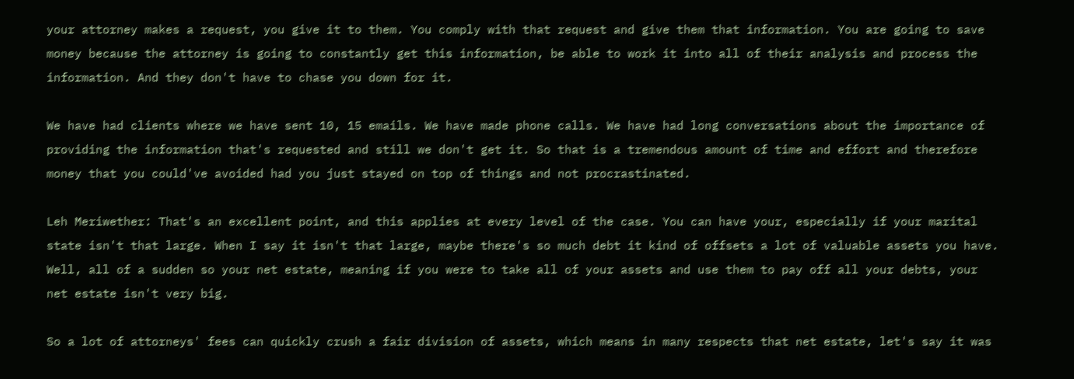your attorney makes a request, you give it to them. You comply with that request and give them that information. You are going to save money because the attorney is going to constantly get this information, be able to work it into all of their analysis and process the information. And they don't have to chase you down for it.

We have had clients where we have sent 10, 15 emails. We have made phone calls. We have had long conversations about the importance of providing the information that's requested and still we don't get it. So that is a tremendous amount of time and effort and therefore money that you could've avoided had you just stayed on top of things and not procrastinated.

Leh Meriwether: That's an excellent point, and this applies at every level of the case. You can have your, especially if your marital state isn't that large. When I say it isn't that large, maybe there's so much debt it kind of offsets a lot of valuable assets you have. Well, all of a sudden so your net estate, meaning if you were to take all of your assets and use them to pay off all your debts, your net estate isn't very big.

So a lot of attorneys' fees can quickly crush a fair division of assets, which means in many respects that net estate, let's say it was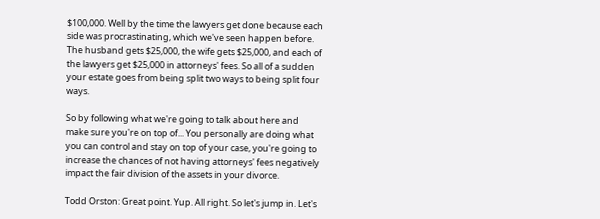$100,000. Well by the time the lawyers get done because each side was procrastinating, which we've seen happen before. The husband gets $25,000, the wife gets $25,000, and each of the lawyers get $25,000 in attorneys' fees. So all of a sudden your estate goes from being split two ways to being split four ways.

So by following what we're going to talk about here and make sure you're on top of... You personally are doing what you can control and stay on top of your case, you're going to increase the chances of not having attorneys' fees negatively impact the fair division of the assets in your divorce.

Todd Orston: Great point. Yup. All right. So let's jump in. Let's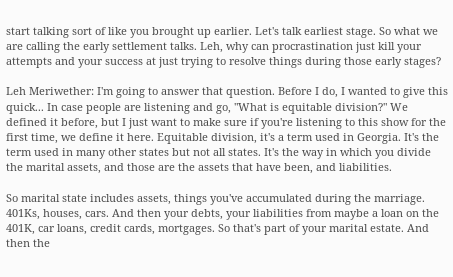start talking sort of like you brought up earlier. Let's talk earliest stage. So what we are calling the early settlement talks. Leh, why can procrastination just kill your attempts and your success at just trying to resolve things during those early stages?

Leh Meriwether: I'm going to answer that question. Before I do, I wanted to give this quick... In case people are listening and go, "What is equitable division?" We defined it before, but I just want to make sure if you're listening to this show for the first time, we define it here. Equitable division, it's a term used in Georgia. It's the term used in many other states but not all states. It's the way in which you divide the marital assets, and those are the assets that have been, and liabilities.

So marital state includes assets, things you've accumulated during the marriage. 401Ks, houses, cars. And then your debts, your liabilities from maybe a loan on the 401K, car loans, credit cards, mortgages. So that's part of your marital estate. And then the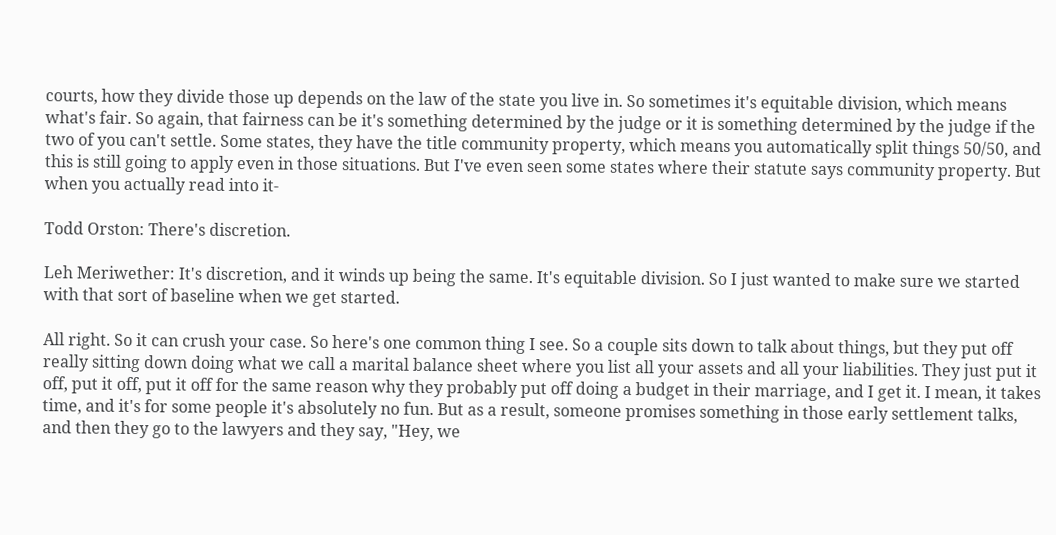courts, how they divide those up depends on the law of the state you live in. So sometimes it's equitable division, which means what's fair. So again, that fairness can be it's something determined by the judge or it is something determined by the judge if the two of you can't settle. Some states, they have the title community property, which means you automatically split things 50/50, and this is still going to apply even in those situations. But I've even seen some states where their statute says community property. But when you actually read into it-

Todd Orston: There's discretion.

Leh Meriwether: It's discretion, and it winds up being the same. It's equitable division. So I just wanted to make sure we started with that sort of baseline when we get started.

All right. So it can crush your case. So here's one common thing I see. So a couple sits down to talk about things, but they put off really sitting down doing what we call a marital balance sheet where you list all your assets and all your liabilities. They just put it off, put it off, put it off for the same reason why they probably put off doing a budget in their marriage, and I get it. I mean, it takes time, and it's for some people it's absolutely no fun. But as a result, someone promises something in those early settlement talks, and then they go to the lawyers and they say, "Hey, we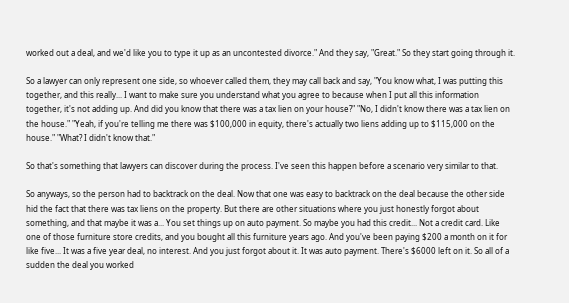worked out a deal, and we'd like you to type it up as an uncontested divorce." And they say, "Great." So they start going through it.

So a lawyer can only represent one side, so whoever called them, they may call back and say, "You know what, I was putting this together, and this really... I want to make sure you understand what you agree to because when I put all this information together, it's not adding up. And did you know that there was a tax lien on your house?" "No, I didn't know there was a tax lien on the house." "Yeah, if you're telling me there was $100,000 in equity, there's actually two liens adding up to $115,000 on the house." "What? I didn't know that."

So that's something that lawyers can discover during the process. I've seen this happen before a scenario very similar to that.

So anyways, so the person had to backtrack on the deal. Now that one was easy to backtrack on the deal because the other side hid the fact that there was tax liens on the property. But there are other situations where you just honestly forgot about something, and that maybe it was a... You set things up on auto payment. So maybe you had this credit... Not a credit card. Like one of those furniture store credits, and you bought all this furniture years ago. And you've been paying $200 a month on it for like five... It was a five year deal, no interest. And you just forgot about it. It was auto payment. There's $6000 left on it. So all of a sudden the deal you worked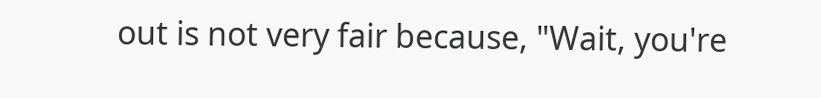out is not very fair because, "Wait, you're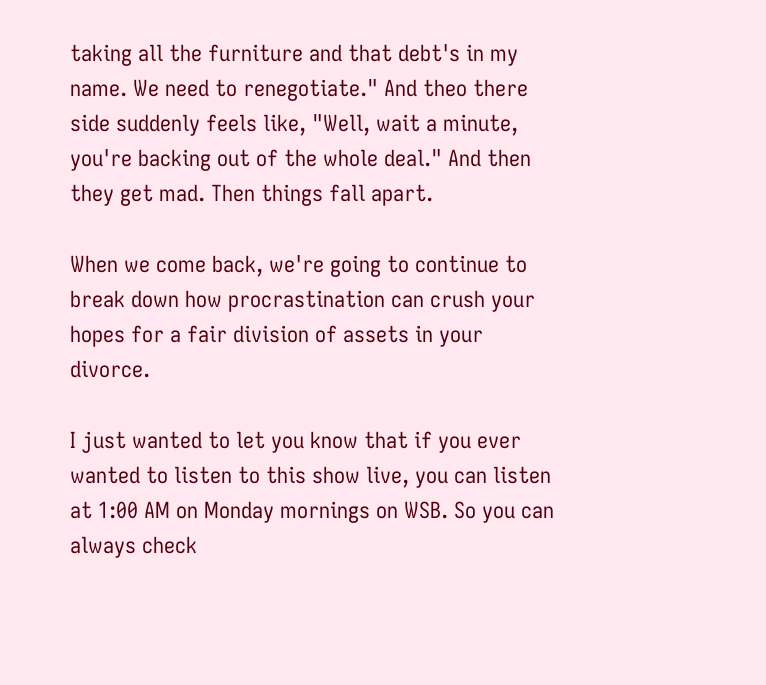taking all the furniture and that debt's in my name. We need to renegotiate." And theo there side suddenly feels like, "Well, wait a minute, you're backing out of the whole deal." And then they get mad. Then things fall apart.

When we come back, we're going to continue to break down how procrastination can crush your hopes for a fair division of assets in your divorce.

I just wanted to let you know that if you ever wanted to listen to this show live, you can listen at 1:00 AM on Monday mornings on WSB. So you can always check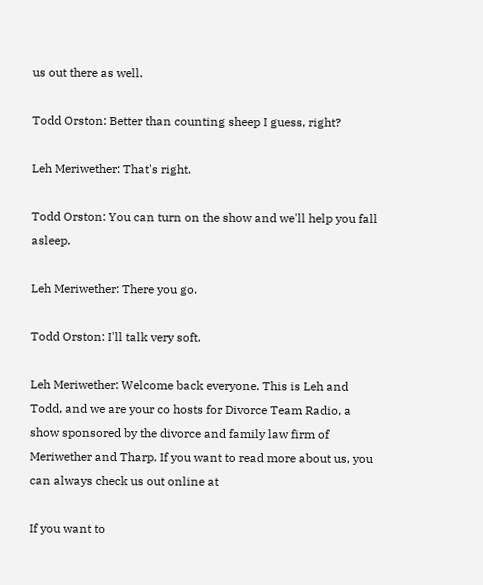us out there as well.

Todd Orston: Better than counting sheep I guess, right?

Leh Meriwether: That's right.

Todd Orston: You can turn on the show and we'll help you fall asleep.

Leh Meriwether: There you go.

Todd Orston: I'll talk very soft.

Leh Meriwether: Welcome back everyone. This is Leh and Todd, and we are your co hosts for Divorce Team Radio, a show sponsored by the divorce and family law firm of Meriwether and Tharp. If you want to read more about us, you can always check us out online at

If you want to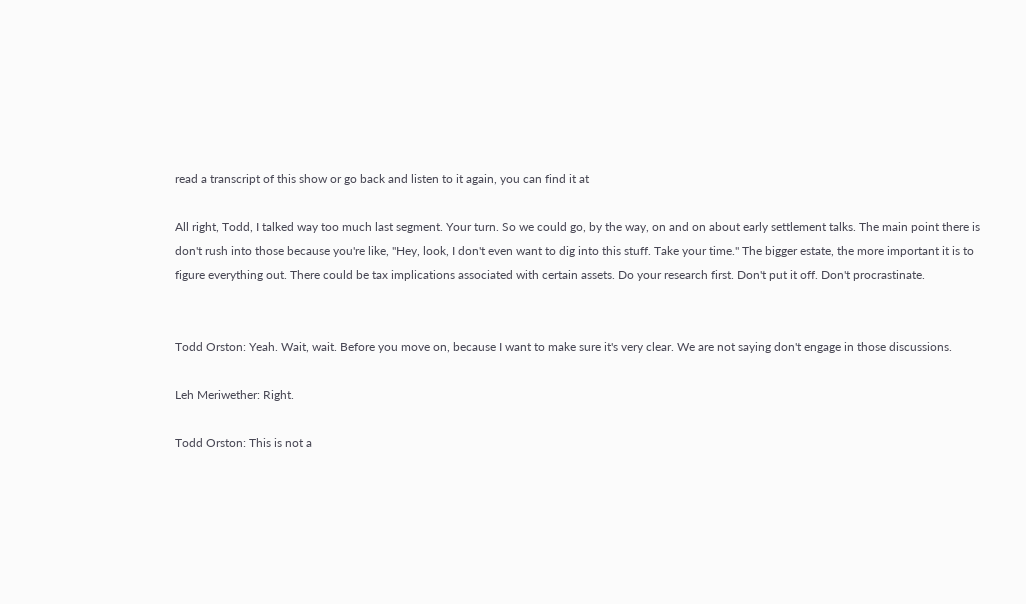read a transcript of this show or go back and listen to it again, you can find it at

All right, Todd, I talked way too much last segment. Your turn. So we could go, by the way, on and on about early settlement talks. The main point there is don't rush into those because you're like, "Hey, look, I don't even want to dig into this stuff. Take your time." The bigger estate, the more important it is to figure everything out. There could be tax implications associated with certain assets. Do your research first. Don't put it off. Don't procrastinate.


Todd Orston: Yeah. Wait, wait. Before you move on, because I want to make sure it's very clear. We are not saying don't engage in those discussions.

Leh Meriwether: Right.

Todd Orston: This is not a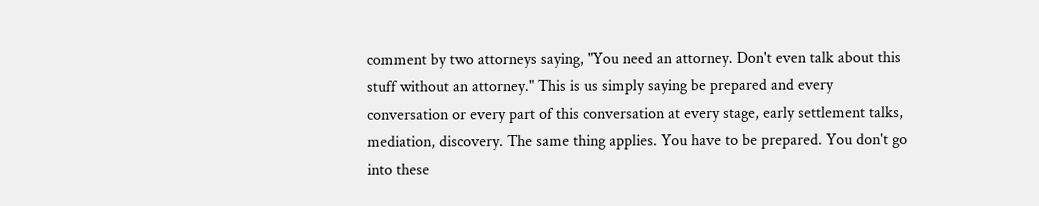comment by two attorneys saying, "You need an attorney. Don't even talk about this stuff without an attorney." This is us simply saying be prepared and every conversation or every part of this conversation at every stage, early settlement talks, mediation, discovery. The same thing applies. You have to be prepared. You don't go into these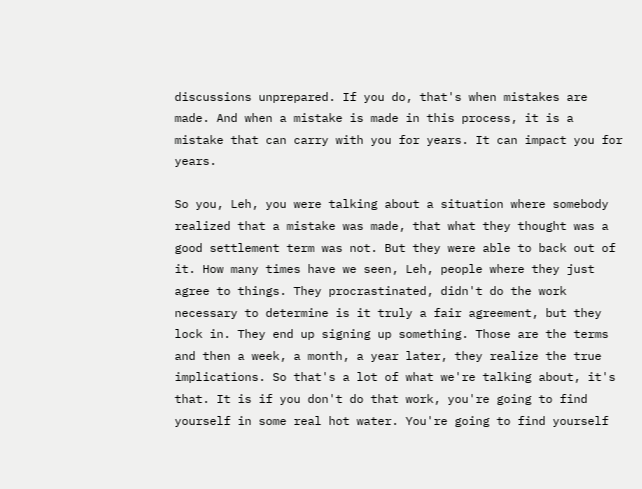discussions unprepared. If you do, that's when mistakes are made. And when a mistake is made in this process, it is a mistake that can carry with you for years. It can impact you for years.

So you, Leh, you were talking about a situation where somebody realized that a mistake was made, that what they thought was a good settlement term was not. But they were able to back out of it. How many times have we seen, Leh, people where they just agree to things. They procrastinated, didn't do the work necessary to determine is it truly a fair agreement, but they lock in. They end up signing up something. Those are the terms and then a week, a month, a year later, they realize the true implications. So that's a lot of what we're talking about, it's that. It is if you don't do that work, you're going to find yourself in some real hot water. You're going to find yourself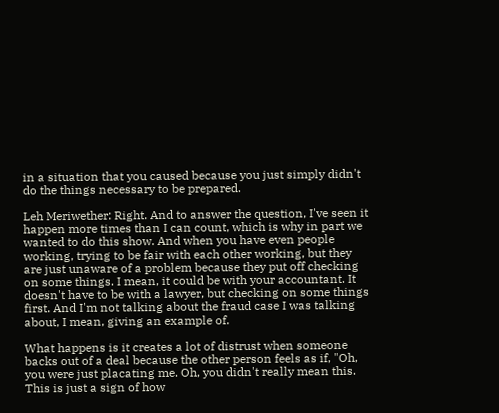in a situation that you caused because you just simply didn't do the things necessary to be prepared.

Leh Meriwether: Right. And to answer the question, I've seen it happen more times than I can count, which is why in part we wanted to do this show. And when you have even people working, trying to be fair with each other working, but they are just unaware of a problem because they put off checking on some things. I mean, it could be with your accountant. It doesn't have to be with a lawyer, but checking on some things first. And I'm not talking about the fraud case I was talking about, I mean, giving an example of.

What happens is it creates a lot of distrust when someone backs out of a deal because the other person feels as if, "Oh, you were just placating me. Oh, you didn't really mean this. This is just a sign of how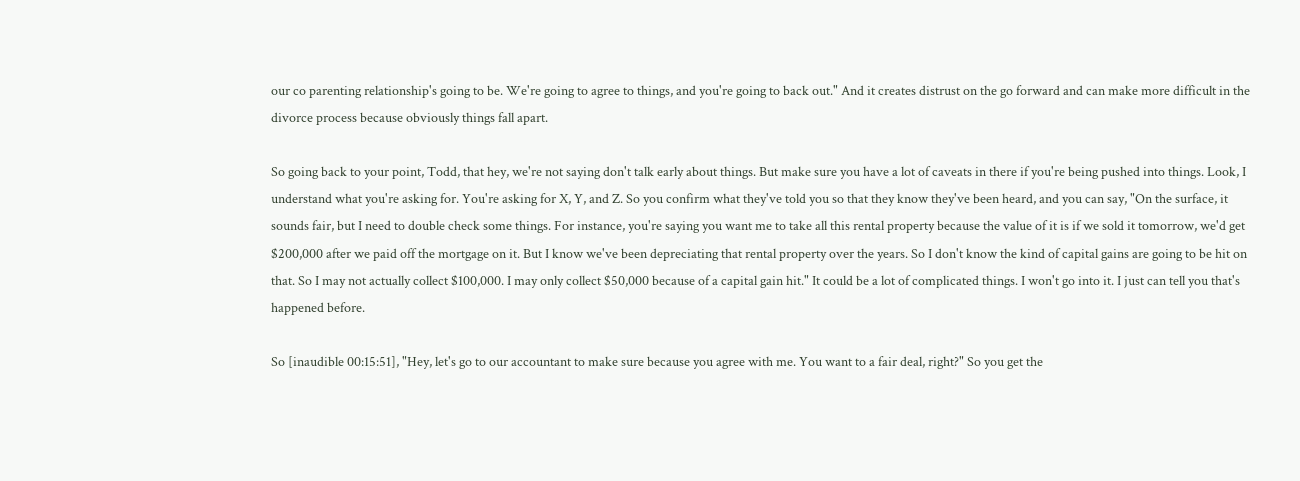our co parenting relationship's going to be. We're going to agree to things, and you're going to back out." And it creates distrust on the go forward and can make more difficult in the divorce process because obviously things fall apart.

So going back to your point, Todd, that hey, we're not saying don't talk early about things. But make sure you have a lot of caveats in there if you're being pushed into things. Look, I understand what you're asking for. You're asking for X, Y, and Z. So you confirm what they've told you so that they know they've been heard, and you can say, "On the surface, it sounds fair, but I need to double check some things. For instance, you're saying you want me to take all this rental property because the value of it is if we sold it tomorrow, we'd get $200,000 after we paid off the mortgage on it. But I know we've been depreciating that rental property over the years. So I don't know the kind of capital gains are going to be hit on that. So I may not actually collect $100,000. I may only collect $50,000 because of a capital gain hit." It could be a lot of complicated things. I won't go into it. I just can tell you that's happened before.

So [inaudible 00:15:51], "Hey, let's go to our accountant to make sure because you agree with me. You want to a fair deal, right?" So you get the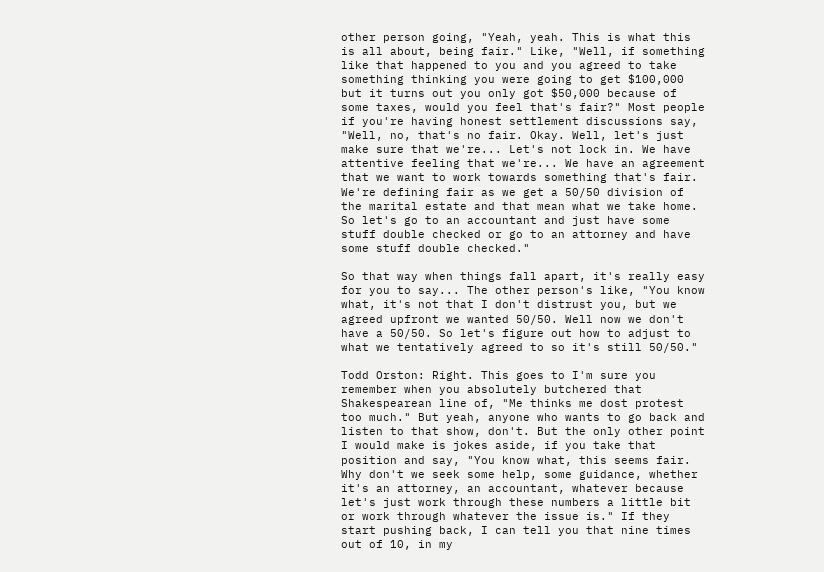other person going, "Yeah, yeah. This is what this is all about, being fair." Like, "Well, if something like that happened to you and you agreed to take something thinking you were going to get $100,000 but it turns out you only got $50,000 because of some taxes, would you feel that's fair?" Most people if you're having honest settlement discussions say, "Well, no, that's no fair. Okay. Well, let's just make sure that we're... Let's not lock in. We have attentive feeling that we're... We have an agreement that we want to work towards something that's fair. We're defining fair as we get a 50/50 division of the marital estate and that mean what we take home. So let's go to an accountant and just have some stuff double checked or go to an attorney and have some stuff double checked."

So that way when things fall apart, it's really easy for you to say... The other person's like, "You know what, it's not that I don't distrust you, but we agreed upfront we wanted 50/50. Well now we don't have a 50/50. So let's figure out how to adjust to what we tentatively agreed to so it's still 50/50."

Todd Orston: Right. This goes to I'm sure you remember when you absolutely butchered that Shakespearean line of, "Me thinks me dost protest too much." But yeah, anyone who wants to go back and listen to that show, don't. But the only other point I would make is jokes aside, if you take that position and say, "You know what, this seems fair. Why don't we seek some help, some guidance, whether it's an attorney, an accountant, whatever because let's just work through these numbers a little bit or work through whatever the issue is." If they start pushing back, I can tell you that nine times out of 10, in my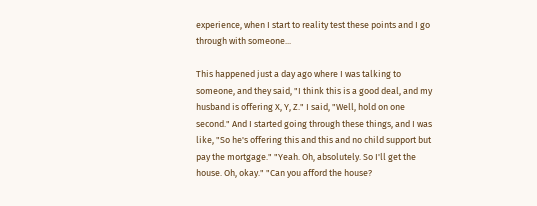experience, when I start to reality test these points and I go through with someone...

This happened just a day ago where I was talking to someone, and they said, "I think this is a good deal, and my husband is offering X, Y, Z." I said, "Well, hold on one second." And I started going through these things, and I was like, "So he's offering this and this and no child support but pay the mortgage." "Yeah. Oh, absolutely. So I'll get the house. Oh, okay." "Can you afford the house?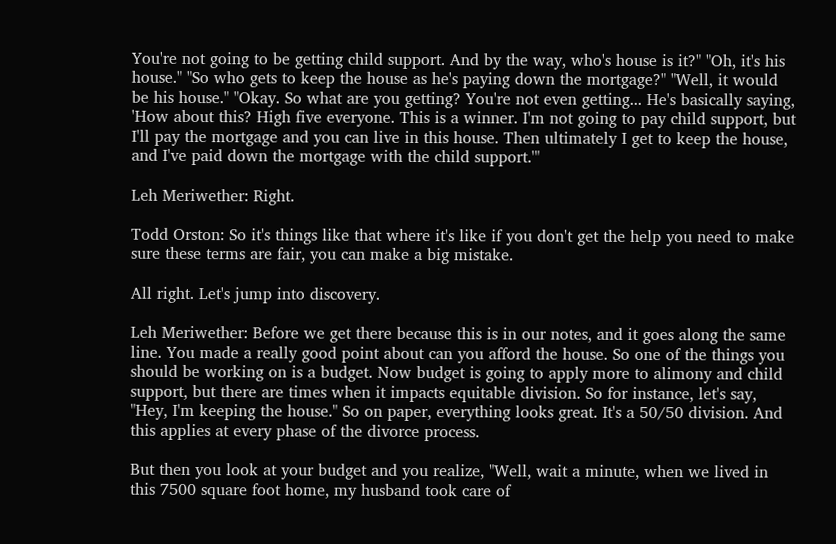You're not going to be getting child support. And by the way, who's house is it?" "Oh, it's his house." "So who gets to keep the house as he's paying down the mortgage?" "Well, it would be his house." "Okay. So what are you getting? You're not even getting... He's basically saying, 'How about this? High five everyone. This is a winner. I'm not going to pay child support, but I'll pay the mortgage and you can live in this house. Then ultimately I get to keep the house, and I've paid down the mortgage with the child support.'"

Leh Meriwether: Right.

Todd Orston: So it's things like that where it's like if you don't get the help you need to make sure these terms are fair, you can make a big mistake.

All right. Let's jump into discovery.

Leh Meriwether: Before we get there because this is in our notes, and it goes along the same line. You made a really good point about can you afford the house. So one of the things you should be working on is a budget. Now budget is going to apply more to alimony and child support, but there are times when it impacts equitable division. So for instance, let's say, "Hey, I'm keeping the house." So on paper, everything looks great. It's a 50/50 division. And this applies at every phase of the divorce process.

But then you look at your budget and you realize, "Well, wait a minute, when we lived in this 7500 square foot home, my husband took care of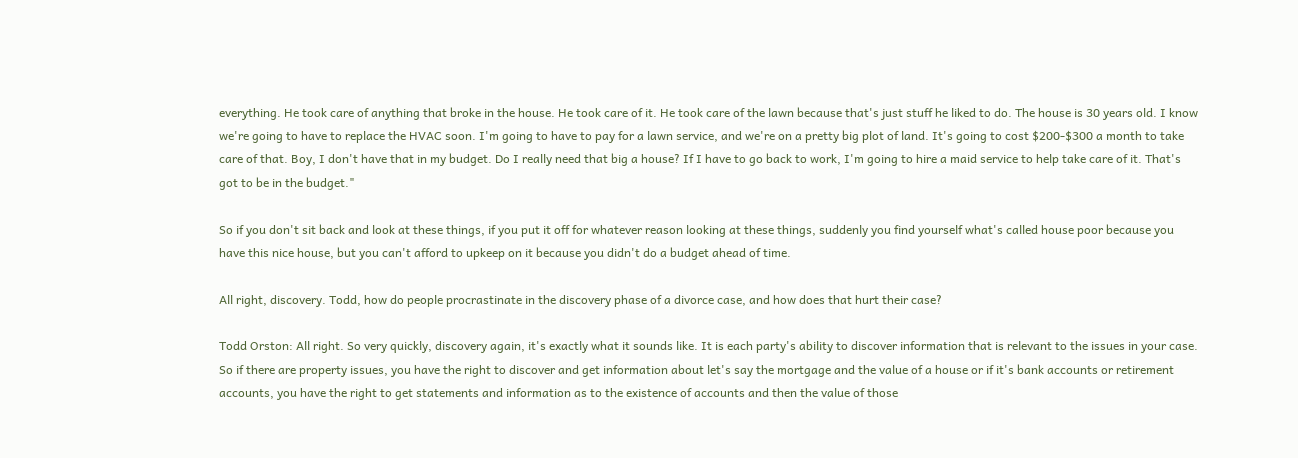everything. He took care of anything that broke in the house. He took care of it. He took care of the lawn because that's just stuff he liked to do. The house is 30 years old. I know we're going to have to replace the HVAC soon. I'm going to have to pay for a lawn service, and we're on a pretty big plot of land. It's going to cost $200-$300 a month to take care of that. Boy, I don't have that in my budget. Do I really need that big a house? If I have to go back to work, I'm going to hire a maid service to help take care of it. That's got to be in the budget."

So if you don't sit back and look at these things, if you put it off for whatever reason looking at these things, suddenly you find yourself what's called house poor because you have this nice house, but you can't afford to upkeep on it because you didn't do a budget ahead of time.

All right, discovery. Todd, how do people procrastinate in the discovery phase of a divorce case, and how does that hurt their case?

Todd Orston: All right. So very quickly, discovery again, it's exactly what it sounds like. It is each party's ability to discover information that is relevant to the issues in your case. So if there are property issues, you have the right to discover and get information about let's say the mortgage and the value of a house or if it's bank accounts or retirement accounts, you have the right to get statements and information as to the existence of accounts and then the value of those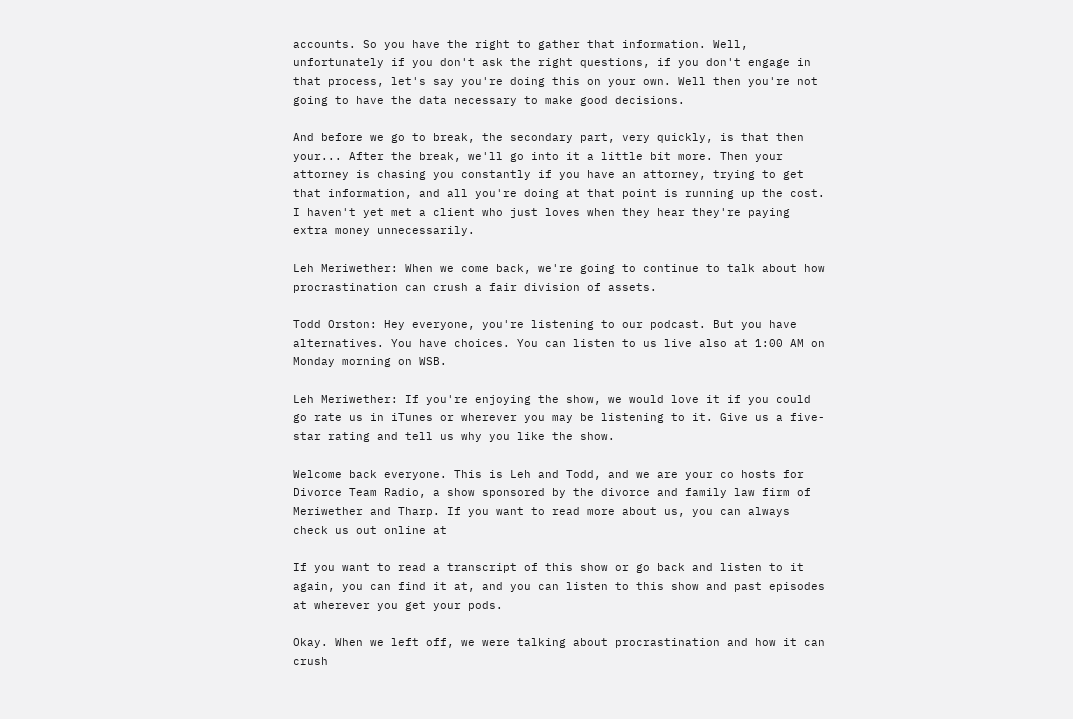accounts. So you have the right to gather that information. Well, unfortunately if you don't ask the right questions, if you don't engage in that process, let's say you're doing this on your own. Well then you're not going to have the data necessary to make good decisions.

And before we go to break, the secondary part, very quickly, is that then your... After the break, we'll go into it a little bit more. Then your attorney is chasing you constantly if you have an attorney, trying to get that information, and all you're doing at that point is running up the cost. I haven't yet met a client who just loves when they hear they're paying extra money unnecessarily.

Leh Meriwether: When we come back, we're going to continue to talk about how procrastination can crush a fair division of assets.

Todd Orston: Hey everyone, you're listening to our podcast. But you have alternatives. You have choices. You can listen to us live also at 1:00 AM on Monday morning on WSB.

Leh Meriwether: If you're enjoying the show, we would love it if you could go rate us in iTunes or wherever you may be listening to it. Give us a five-star rating and tell us why you like the show.

Welcome back everyone. This is Leh and Todd, and we are your co hosts for Divorce Team Radio, a show sponsored by the divorce and family law firm of Meriwether and Tharp. If you want to read more about us, you can always check us out online at

If you want to read a transcript of this show or go back and listen to it again, you can find it at, and you can listen to this show and past episodes at wherever you get your pods.

Okay. When we left off, we were talking about procrastination and how it can crush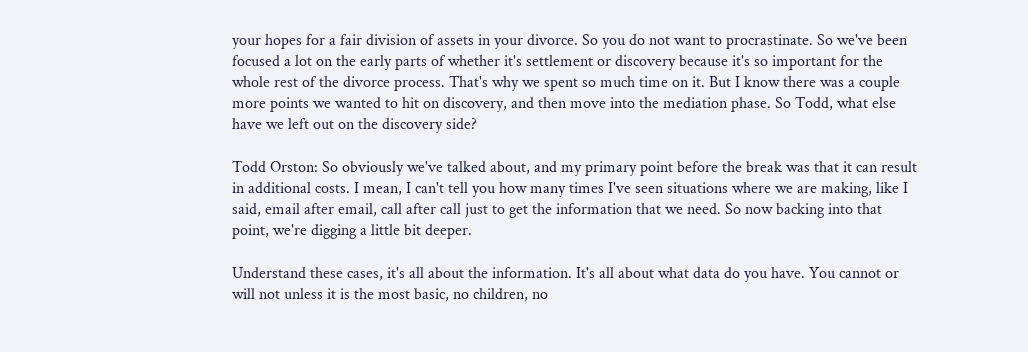your hopes for a fair division of assets in your divorce. So you do not want to procrastinate. So we've been focused a lot on the early parts of whether it's settlement or discovery because it's so important for the whole rest of the divorce process. That's why we spent so much time on it. But I know there was a couple more points we wanted to hit on discovery, and then move into the mediation phase. So Todd, what else have we left out on the discovery side?

Todd Orston: So obviously we've talked about, and my primary point before the break was that it can result in additional costs. I mean, I can't tell you how many times I've seen situations where we are making, like I said, email after email, call after call just to get the information that we need. So now backing into that point, we're digging a little bit deeper.

Understand these cases, it's all about the information. It's all about what data do you have. You cannot or will not unless it is the most basic, no children, no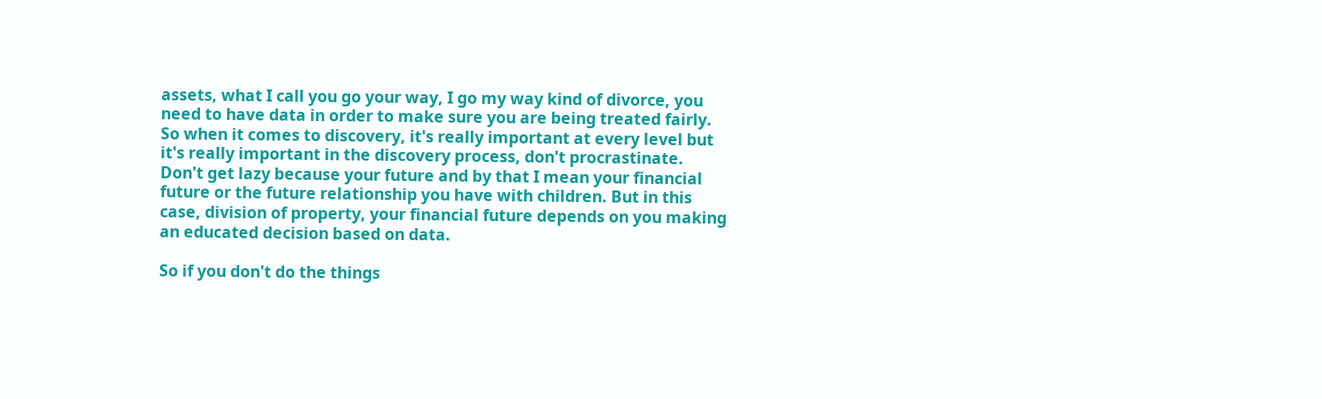assets, what I call you go your way, I go my way kind of divorce, you need to have data in order to make sure you are being treated fairly. So when it comes to discovery, it's really important at every level but it's really important in the discovery process, don't procrastinate. Don't get lazy because your future and by that I mean your financial future or the future relationship you have with children. But in this case, division of property, your financial future depends on you making an educated decision based on data.

So if you don't do the things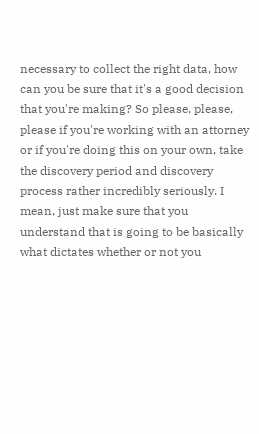necessary to collect the right data, how can you be sure that it's a good decision that you're making? So please, please, please if you're working with an attorney or if you're doing this on your own, take the discovery period and discovery process rather incredibly seriously. I mean, just make sure that you understand that is going to be basically what dictates whether or not you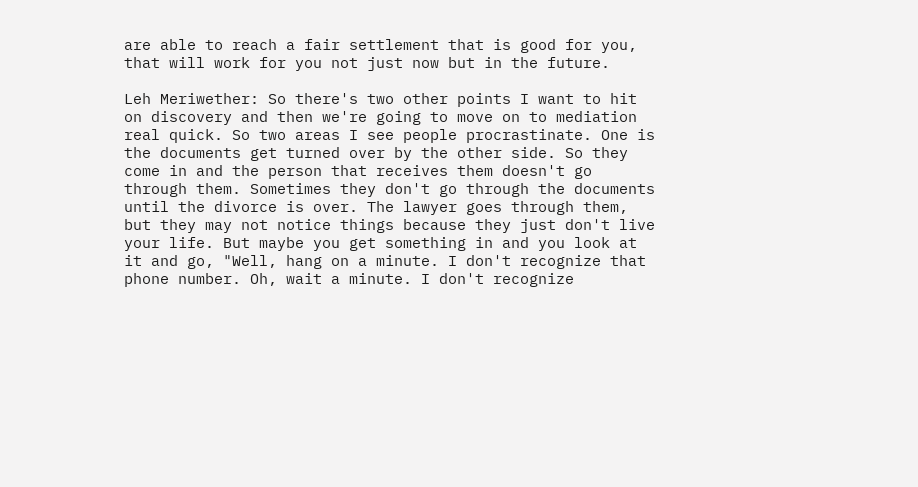are able to reach a fair settlement that is good for you, that will work for you not just now but in the future.

Leh Meriwether: So there's two other points I want to hit on discovery and then we're going to move on to mediation real quick. So two areas I see people procrastinate. One is the documents get turned over by the other side. So they come in and the person that receives them doesn't go through them. Sometimes they don't go through the documents until the divorce is over. The lawyer goes through them, but they may not notice things because they just don't live your life. But maybe you get something in and you look at it and go, "Well, hang on a minute. I don't recognize that phone number. Oh, wait a minute. I don't recognize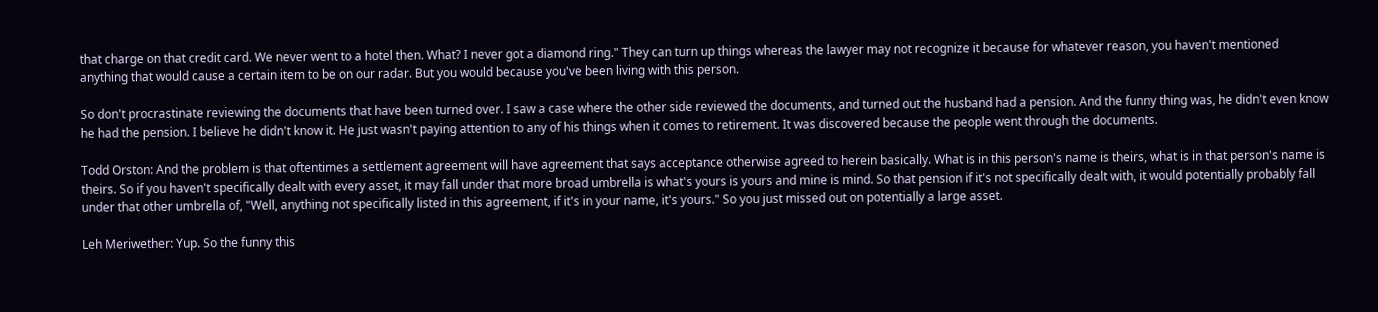that charge on that credit card. We never went to a hotel then. What? I never got a diamond ring." They can turn up things whereas the lawyer may not recognize it because for whatever reason, you haven't mentioned anything that would cause a certain item to be on our radar. But you would because you've been living with this person.

So don't procrastinate reviewing the documents that have been turned over. I saw a case where the other side reviewed the documents, and turned out the husband had a pension. And the funny thing was, he didn't even know he had the pension. I believe he didn't know it. He just wasn't paying attention to any of his things when it comes to retirement. It was discovered because the people went through the documents.

Todd Orston: And the problem is that oftentimes a settlement agreement will have agreement that says acceptance otherwise agreed to herein basically. What is in this person's name is theirs, what is in that person's name is theirs. So if you haven't specifically dealt with every asset, it may fall under that more broad umbrella is what's yours is yours and mine is mind. So that pension if it's not specifically dealt with, it would potentially probably fall under that other umbrella of, "Well, anything not specifically listed in this agreement, if it's in your name, it's yours." So you just missed out on potentially a large asset.

Leh Meriwether: Yup. So the funny this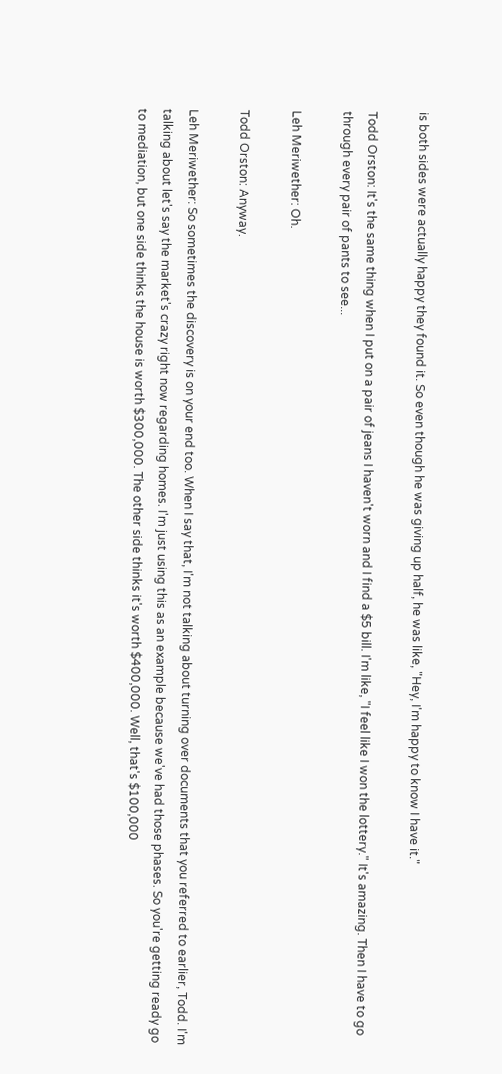is both sides were actually happy they found it. So even though he was giving up half, he was like, "Hey, I'm happy to know I have it."

Todd Orston: It's the same thing when I put on a pair of jeans I haven't worn and I find a $5 bill. I'm like, "I feel like I won the lottery." It's amazing. Then I have to go through every pair of pants to see...

Leh Meriwether: Oh.

Todd Orston: Anyway.

Leh Meriwether: So sometimes the discovery is on your end too. When I say that, I'm not talking about turning over documents that you referred to earlier, Todd. I'm talking about let's say the market's crazy right now regarding homes. I'm just using this as an example because we've had those phases. So you're getting ready go to mediation, but one side thinks the house is worth $300,000. The other side thinks it's worth $400,000. Well, that's $100,000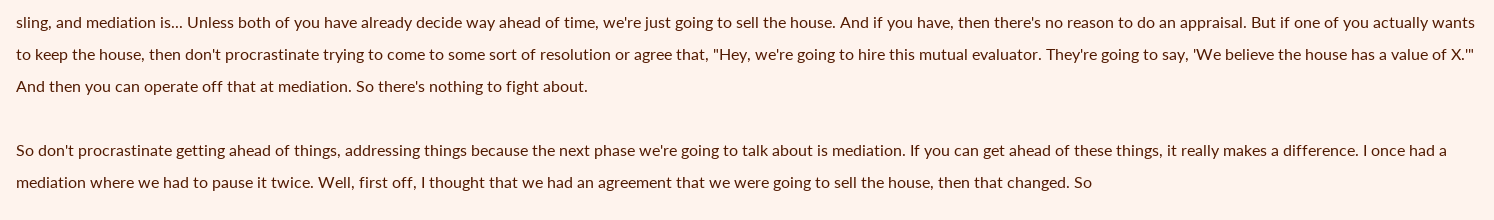sling, and mediation is... Unless both of you have already decide way ahead of time, we're just going to sell the house. And if you have, then there's no reason to do an appraisal. But if one of you actually wants to keep the house, then don't procrastinate trying to come to some sort of resolution or agree that, "Hey, we're going to hire this mutual evaluator. They're going to say, 'We believe the house has a value of X.'" And then you can operate off that at mediation. So there's nothing to fight about.

So don't procrastinate getting ahead of things, addressing things because the next phase we're going to talk about is mediation. If you can get ahead of these things, it really makes a difference. I once had a mediation where we had to pause it twice. Well, first off, I thought that we had an agreement that we were going to sell the house, then that changed. So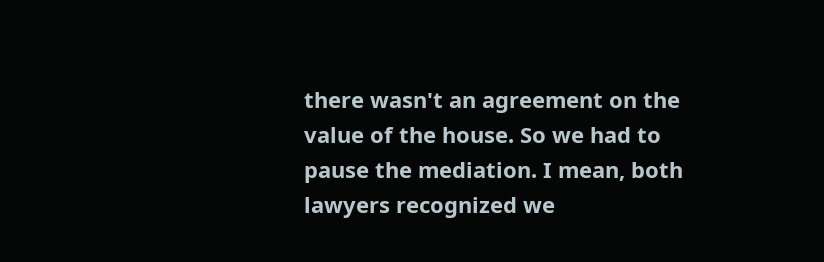there wasn't an agreement on the value of the house. So we had to pause the mediation. I mean, both lawyers recognized we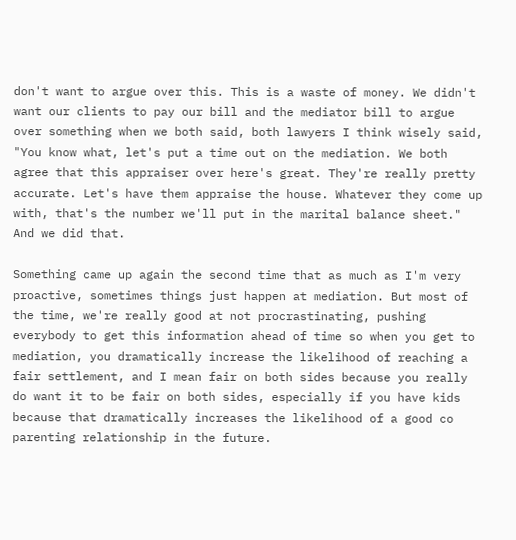don't want to argue over this. This is a waste of money. We didn't want our clients to pay our bill and the mediator bill to argue over something when we both said, both lawyers I think wisely said, "You know what, let's put a time out on the mediation. We both agree that this appraiser over here's great. They're really pretty accurate. Let's have them appraise the house. Whatever they come up with, that's the number we'll put in the marital balance sheet." And we did that.

Something came up again the second time that as much as I'm very proactive, sometimes things just happen at mediation. But most of the time, we're really good at not procrastinating, pushing everybody to get this information ahead of time so when you get to mediation, you dramatically increase the likelihood of reaching a fair settlement, and I mean fair on both sides because you really do want it to be fair on both sides, especially if you have kids because that dramatically increases the likelihood of a good co parenting relationship in the future.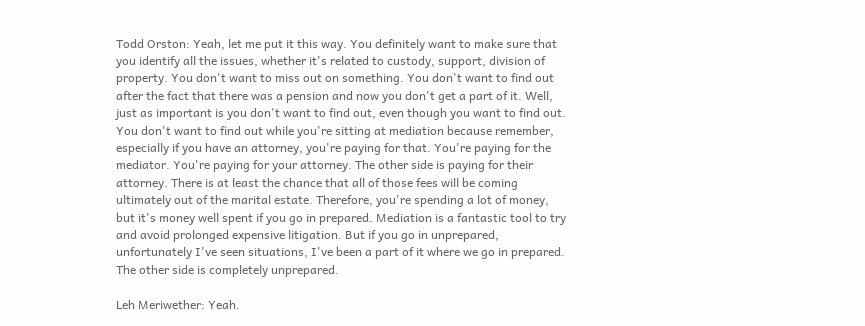Todd Orston: Yeah, let me put it this way. You definitely want to make sure that you identify all the issues, whether it's related to custody, support, division of property. You don't want to miss out on something. You don't want to find out after the fact that there was a pension and now you don't get a part of it. Well, just as important is you don't want to find out, even though you want to find out. You don't want to find out while you're sitting at mediation because remember, especially if you have an attorney, you're paying for that. You're paying for the mediator. You're paying for your attorney. The other side is paying for their attorney. There is at least the chance that all of those fees will be coming ultimately out of the marital estate. Therefore, you're spending a lot of money, but it's money well spent if you go in prepared. Mediation is a fantastic tool to try and avoid prolonged expensive litigation. But if you go in unprepared, unfortunately I've seen situations, I've been a part of it where we go in prepared. The other side is completely unprepared.

Leh Meriwether: Yeah.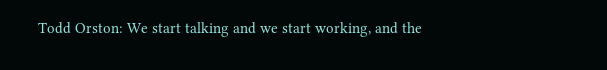Todd Orston: We start talking and we start working, and the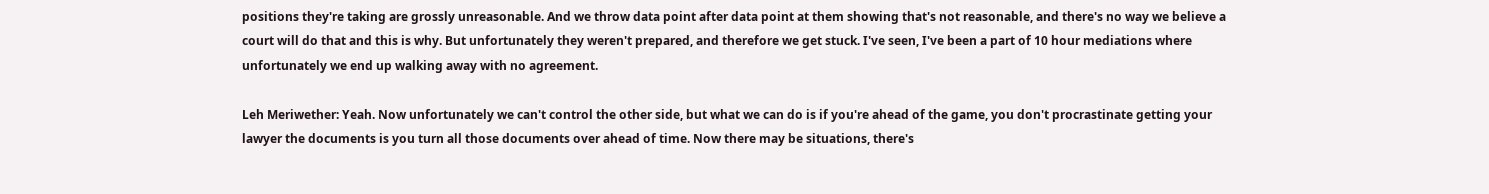positions they're taking are grossly unreasonable. And we throw data point after data point at them showing that's not reasonable, and there's no way we believe a court will do that and this is why. But unfortunately they weren't prepared, and therefore we get stuck. I've seen, I've been a part of 10 hour mediations where unfortunately we end up walking away with no agreement.

Leh Meriwether: Yeah. Now unfortunately we can't control the other side, but what we can do is if you're ahead of the game, you don't procrastinate getting your lawyer the documents is you turn all those documents over ahead of time. Now there may be situations, there's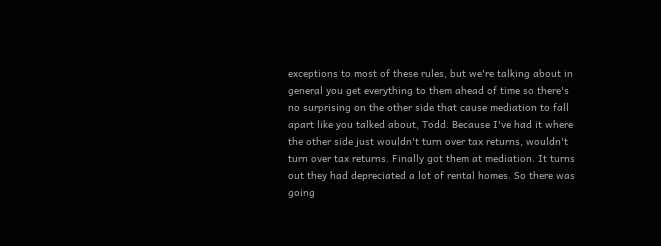exceptions to most of these rules, but we're talking about in general you get everything to them ahead of time so there's no surprising on the other side that cause mediation to fall apart like you talked about, Todd. Because I've had it where the other side just wouldn't turn over tax returns, wouldn't turn over tax returns. Finally got them at mediation. It turns out they had depreciated a lot of rental homes. So there was going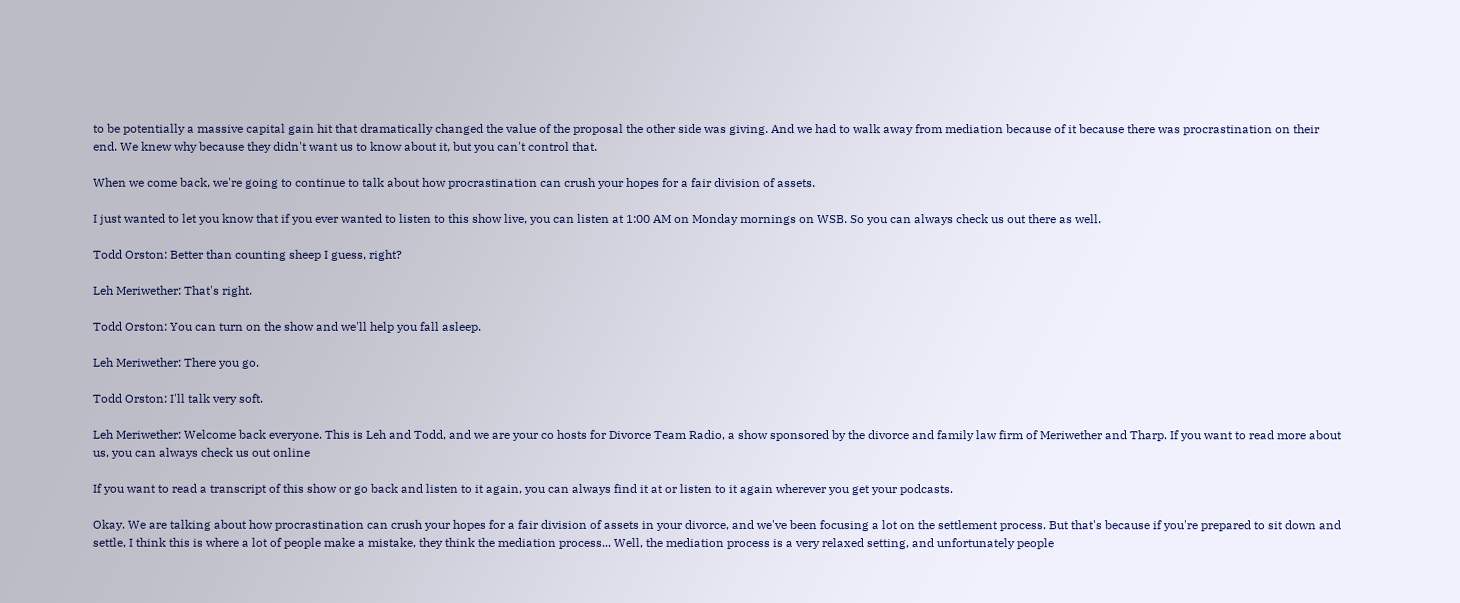to be potentially a massive capital gain hit that dramatically changed the value of the proposal the other side was giving. And we had to walk away from mediation because of it because there was procrastination on their end. We knew why because they didn't want us to know about it, but you can't control that.

When we come back, we're going to continue to talk about how procrastination can crush your hopes for a fair division of assets.

I just wanted to let you know that if you ever wanted to listen to this show live, you can listen at 1:00 AM on Monday mornings on WSB. So you can always check us out there as well.

Todd Orston: Better than counting sheep I guess, right?

Leh Meriwether: That's right.

Todd Orston: You can turn on the show and we'll help you fall asleep.

Leh Meriwether: There you go.

Todd Orston: I'll talk very soft.

Leh Meriwether: Welcome back everyone. This is Leh and Todd, and we are your co hosts for Divorce Team Radio, a show sponsored by the divorce and family law firm of Meriwether and Tharp. If you want to read more about us, you can always check us out online

If you want to read a transcript of this show or go back and listen to it again, you can always find it at or listen to it again wherever you get your podcasts.

Okay. We are talking about how procrastination can crush your hopes for a fair division of assets in your divorce, and we've been focusing a lot on the settlement process. But that's because if you're prepared to sit down and settle, I think this is where a lot of people make a mistake, they think the mediation process... Well, the mediation process is a very relaxed setting, and unfortunately people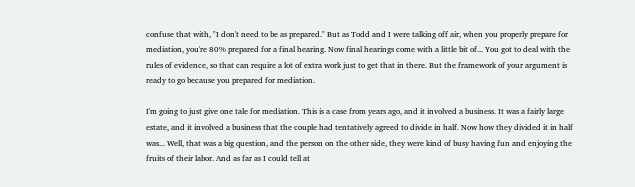confuse that with, "I don't need to be as prepared." But as Todd and I were talking off air, when you properly prepare for mediation, you're 80% prepared for a final hearing. Now final hearings come with a little bit of... You got to deal with the rules of evidence, so that can require a lot of extra work just to get that in there. But the framework of your argument is ready to go because you prepared for mediation.

I'm going to just give one tale for mediation. This is a case from years ago, and it involved a business. It was a fairly large estate, and it involved a business that the couple had tentatively agreed to divide in half. Now how they divided it in half was... Well, that was a big question, and the person on the other side, they were kind of busy having fun and enjoying the fruits of their labor. And as far as I could tell at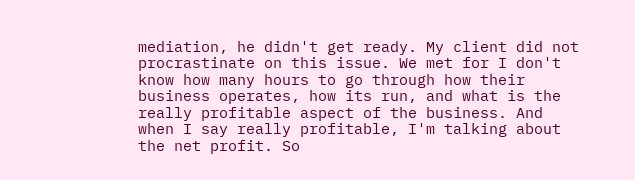mediation, he didn't get ready. My client did not procrastinate on this issue. We met for I don't know how many hours to go through how their business operates, how its run, and what is the really profitable aspect of the business. And when I say really profitable, I'm talking about the net profit. So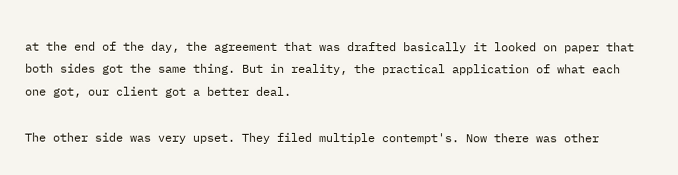at the end of the day, the agreement that was drafted basically it looked on paper that both sides got the same thing. But in reality, the practical application of what each one got, our client got a better deal.

The other side was very upset. They filed multiple contempt's. Now there was other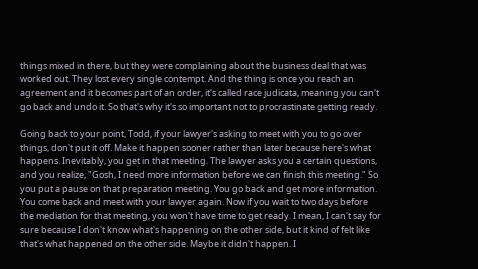things mixed in there, but they were complaining about the business deal that was worked out. They lost every single contempt. And the thing is once you reach an agreement and it becomes part of an order, it's called race judicata, meaning you can't go back and undo it. So that's why it's so important not to procrastinate getting ready.

Going back to your point, Todd, if your lawyer's asking to meet with you to go over things, don't put it off. Make it happen sooner rather than later because here's what happens. Inevitably, you get in that meeting. The lawyer asks you a certain questions, and you realize, "Gosh, I need more information before we can finish this meeting." So you put a pause on that preparation meeting. You go back and get more information. You come back and meet with your lawyer again. Now if you wait to two days before the mediation for that meeting, you won't have time to get ready. I mean, I can't say for sure because I don't know what's happening on the other side, but it kind of felt like that's what happened on the other side. Maybe it didn't happen. I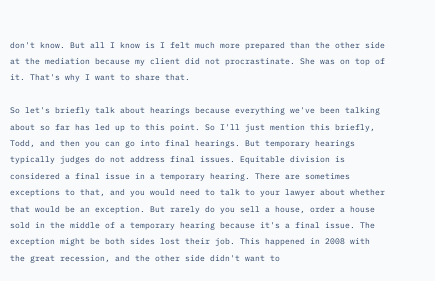don't know. But all I know is I felt much more prepared than the other side at the mediation because my client did not procrastinate. She was on top of it. That's why I want to share that.

So let's briefly talk about hearings because everything we've been talking about so far has led up to this point. So I'll just mention this briefly, Todd, and then you can go into final hearings. But temporary hearings typically judges do not address final issues. Equitable division is considered a final issue in a temporary hearing. There are sometimes exceptions to that, and you would need to talk to your lawyer about whether that would be an exception. But rarely do you sell a house, order a house sold in the middle of a temporary hearing because it's a final issue. The exception might be both sides lost their job. This happened in 2008 with the great recession, and the other side didn't want to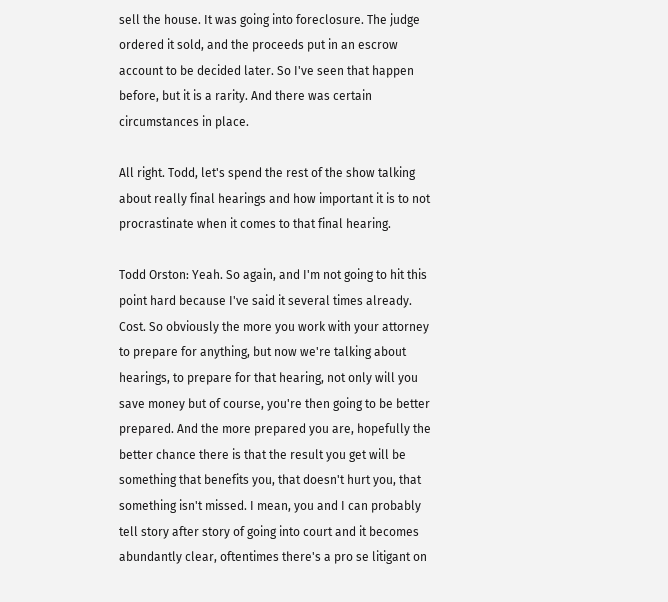sell the house. It was going into foreclosure. The judge ordered it sold, and the proceeds put in an escrow account to be decided later. So I've seen that happen before, but it is a rarity. And there was certain circumstances in place.

All right. Todd, let's spend the rest of the show talking about really final hearings and how important it is to not procrastinate when it comes to that final hearing.

Todd Orston: Yeah. So again, and I'm not going to hit this point hard because I've said it several times already. Cost. So obviously the more you work with your attorney to prepare for anything, but now we're talking about hearings, to prepare for that hearing, not only will you save money but of course, you're then going to be better prepared. And the more prepared you are, hopefully the better chance there is that the result you get will be something that benefits you, that doesn't hurt you, that something isn't missed. I mean, you and I can probably tell story after story of going into court and it becomes abundantly clear, oftentimes there's a pro se litigant on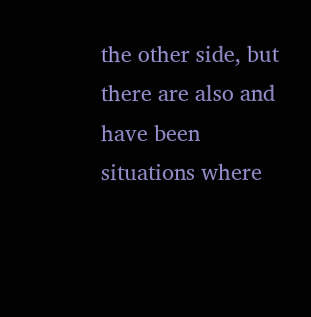the other side, but there are also and have been situations where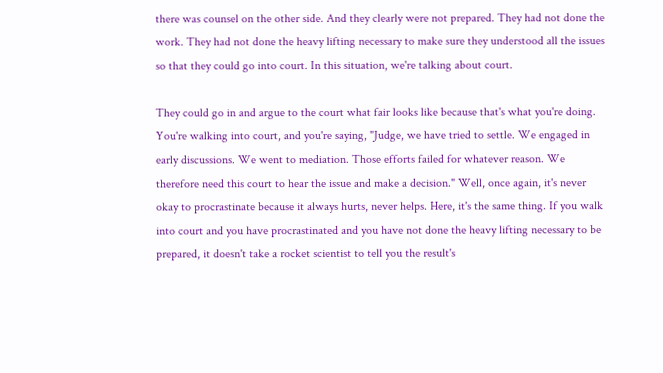there was counsel on the other side. And they clearly were not prepared. They had not done the work. They had not done the heavy lifting necessary to make sure they understood all the issues so that they could go into court. In this situation, we're talking about court.

They could go in and argue to the court what fair looks like because that's what you're doing. You're walking into court, and you're saying, "Judge, we have tried to settle. We engaged in early discussions. We went to mediation. Those efforts failed for whatever reason. We therefore need this court to hear the issue and make a decision." Well, once again, it's never okay to procrastinate because it always hurts, never helps. Here, it's the same thing. If you walk into court and you have procrastinated and you have not done the heavy lifting necessary to be prepared, it doesn't take a rocket scientist to tell you the result's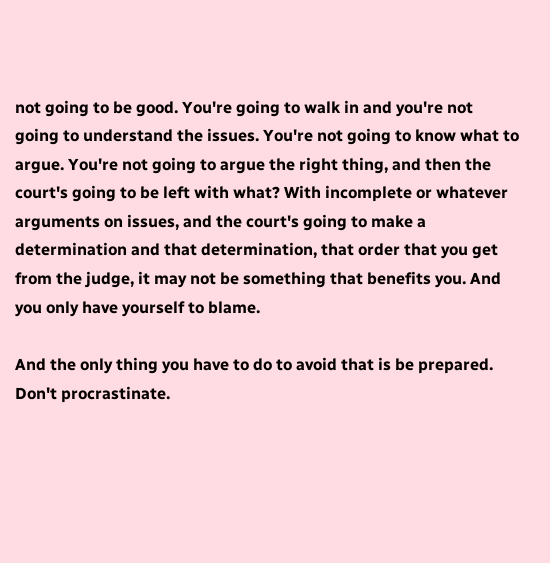not going to be good. You're going to walk in and you're not going to understand the issues. You're not going to know what to argue. You're not going to argue the right thing, and then the court's going to be left with what? With incomplete or whatever arguments on issues, and the court's going to make a determination and that determination, that order that you get from the judge, it may not be something that benefits you. And you only have yourself to blame.

And the only thing you have to do to avoid that is be prepared. Don't procrastinate.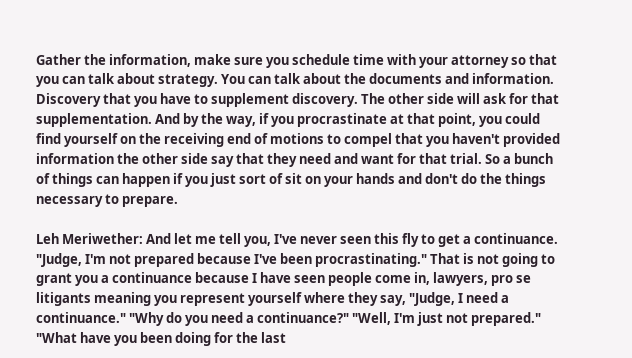Gather the information, make sure you schedule time with your attorney so that you can talk about strategy. You can talk about the documents and information. Discovery that you have to supplement discovery. The other side will ask for that supplementation. And by the way, if you procrastinate at that point, you could find yourself on the receiving end of motions to compel that you haven't provided information the other side say that they need and want for that trial. So a bunch of things can happen if you just sort of sit on your hands and don't do the things necessary to prepare.

Leh Meriwether: And let me tell you, I've never seen this fly to get a continuance. "Judge, I'm not prepared because I've been procrastinating." That is not going to grant you a continuance because I have seen people come in, lawyers, pro se litigants meaning you represent yourself where they say, "Judge, I need a continuance." "Why do you need a continuance?" "Well, I'm just not prepared." "What have you been doing for the last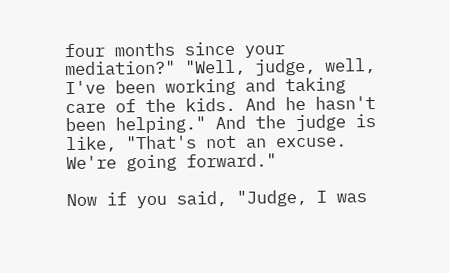four months since your mediation?" "Well, judge, well, I've been working and taking care of the kids. And he hasn't been helping." And the judge is like, "That's not an excuse. We're going forward."

Now if you said, "Judge, I was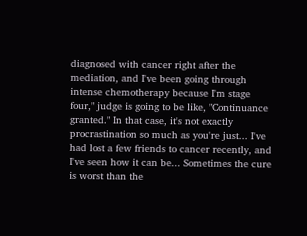diagnosed with cancer right after the mediation, and I've been going through intense chemotherapy because I'm stage four," judge is going to be like, "Continuance granted." In that case, it's not exactly procrastination so much as you're just... I've had lost a few friends to cancer recently, and I've seen how it can be... Sometimes the cure is worst than the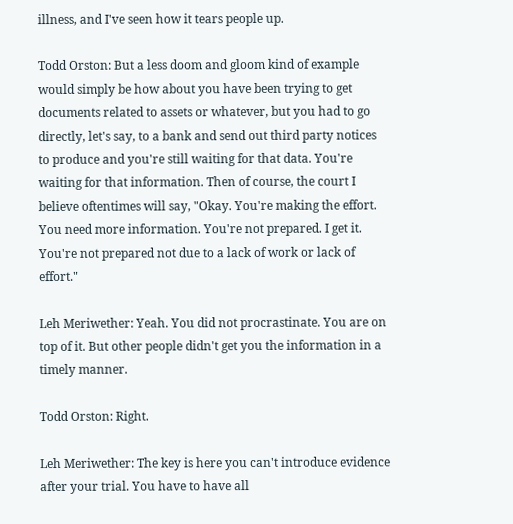illness, and I've seen how it tears people up.

Todd Orston: But a less doom and gloom kind of example would simply be how about you have been trying to get documents related to assets or whatever, but you had to go directly, let's say, to a bank and send out third party notices to produce and you're still waiting for that data. You're waiting for that information. Then of course, the court I believe oftentimes will say, "Okay. You're making the effort. You need more information. You're not prepared. I get it. You're not prepared not due to a lack of work or lack of effort."

Leh Meriwether: Yeah. You did not procrastinate. You are on top of it. But other people didn't get you the information in a timely manner.

Todd Orston: Right.

Leh Meriwether: The key is here you can't introduce evidence after your trial. You have to have all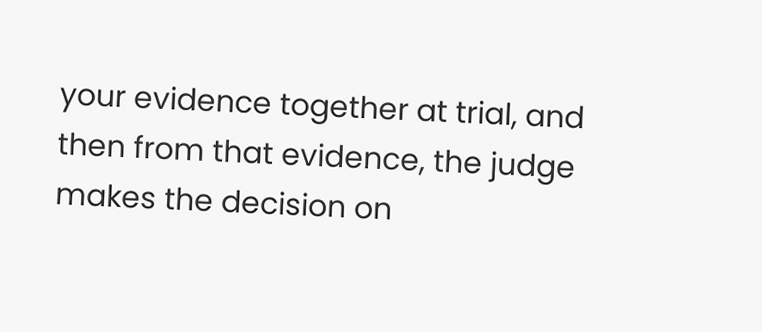your evidence together at trial, and then from that evidence, the judge makes the decision on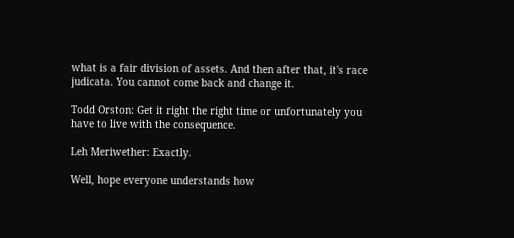what is a fair division of assets. And then after that, it's race judicata. You cannot come back and change it.

Todd Orston: Get it right the right time or unfortunately you have to live with the consequence.

Leh Meriwether: Exactly.

Well, hope everyone understands how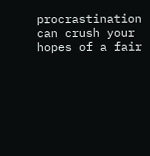procrastination can crush your hopes of a fair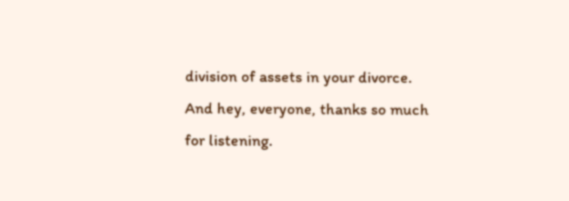division of assets in your divorce. And hey, everyone, thanks so much for listening.